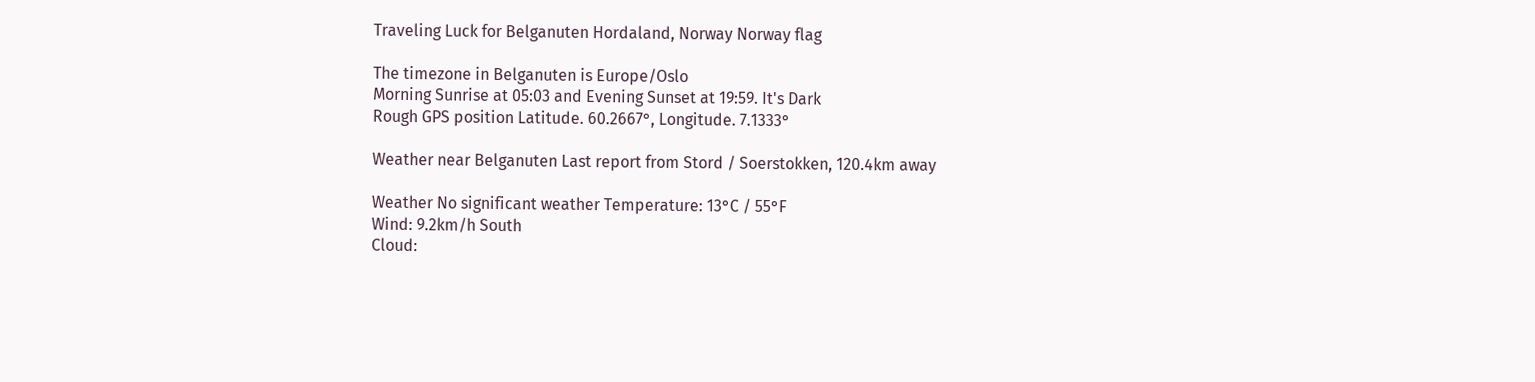Traveling Luck for Belganuten Hordaland, Norway Norway flag

The timezone in Belganuten is Europe/Oslo
Morning Sunrise at 05:03 and Evening Sunset at 19:59. It's Dark
Rough GPS position Latitude. 60.2667°, Longitude. 7.1333°

Weather near Belganuten Last report from Stord / Soerstokken, 120.4km away

Weather No significant weather Temperature: 13°C / 55°F
Wind: 9.2km/h South
Cloud: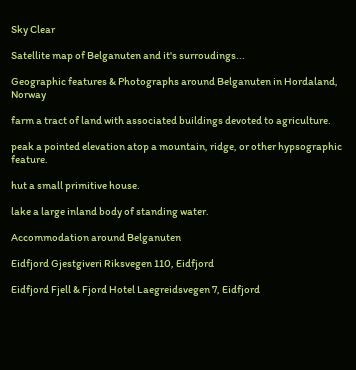Sky Clear

Satellite map of Belganuten and it's surroudings...

Geographic features & Photographs around Belganuten in Hordaland, Norway

farm a tract of land with associated buildings devoted to agriculture.

peak a pointed elevation atop a mountain, ridge, or other hypsographic feature.

hut a small primitive house.

lake a large inland body of standing water.

Accommodation around Belganuten

Eidfjord Gjestgiveri Riksvegen 110, Eidfjord

Eidfjord Fjell & Fjord Hotel Laegreidsvegen 7, Eidfjord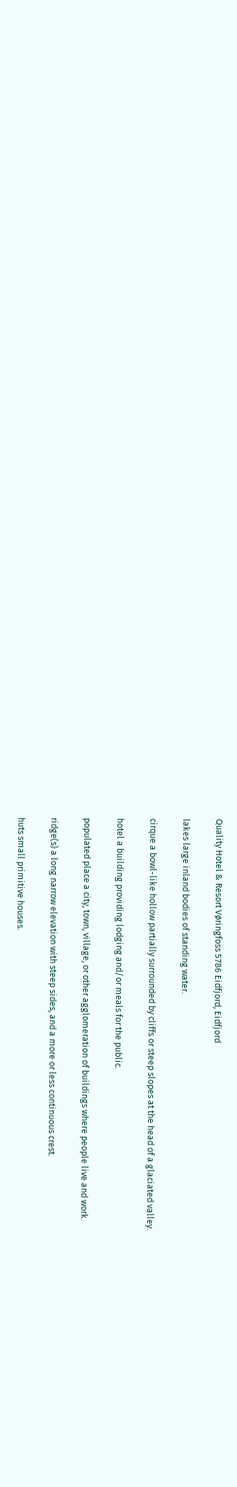Quality Hotel & Resort Vøringfoss 5786 Eidfjord, Eidfjord

lakes large inland bodies of standing water.

cirque a bowl-like hollow partially surrounded by cliffs or steep slopes at the head of a glaciated valley.

hotel a building providing lodging and/or meals for the public.

populated place a city, town, village, or other agglomeration of buildings where people live and work.

ridge(s) a long narrow elevation with steep sides, and a more or less continuous crest.

huts small primitive houses.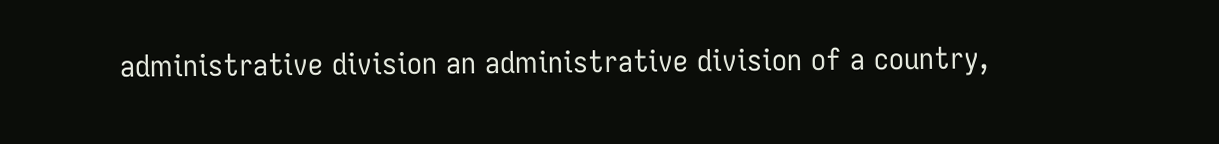administrative division an administrative division of a country,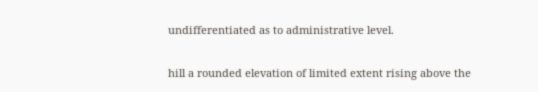undifferentiated as to administrative level.

hill a rounded elevation of limited extent rising above the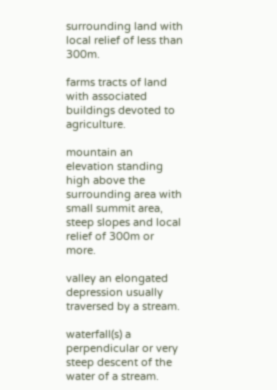surrounding land with local relief of less than 300m.

farms tracts of land with associated buildings devoted to agriculture.

mountain an elevation standing high above the surrounding area with small summit area, steep slopes and local relief of 300m or more.

valley an elongated depression usually traversed by a stream.

waterfall(s) a perpendicular or very steep descent of the water of a stream.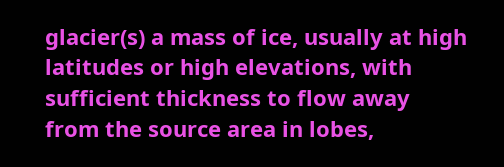glacier(s) a mass of ice, usually at high latitudes or high elevations, with sufficient thickness to flow away from the source area in lobes,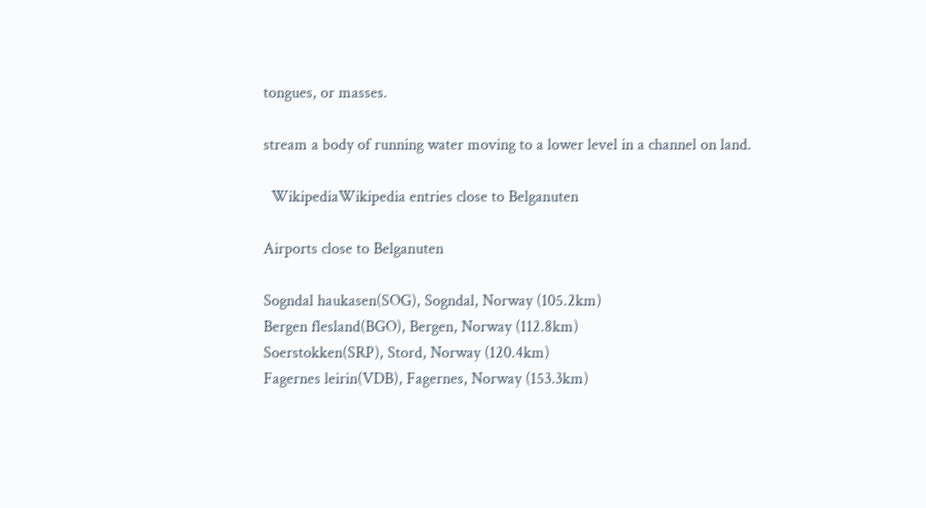tongues, or masses.

stream a body of running water moving to a lower level in a channel on land.

  WikipediaWikipedia entries close to Belganuten

Airports close to Belganuten

Sogndal haukasen(SOG), Sogndal, Norway (105.2km)
Bergen flesland(BGO), Bergen, Norway (112.8km)
Soerstokken(SRP), Stord, Norway (120.4km)
Fagernes leirin(VDB), Fagernes, Norway (153.3km)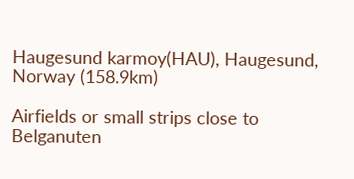Haugesund karmoy(HAU), Haugesund, Norway (158.9km)

Airfields or small strips close to Belganuten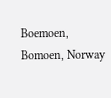Boemoen, Bomoen, Norway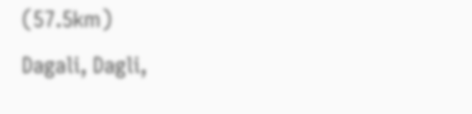(57.5km)
Dagali, Dagli,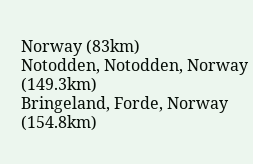Norway (83km)
Notodden, Notodden, Norway (149.3km)
Bringeland, Forde, Norway (154.8km)